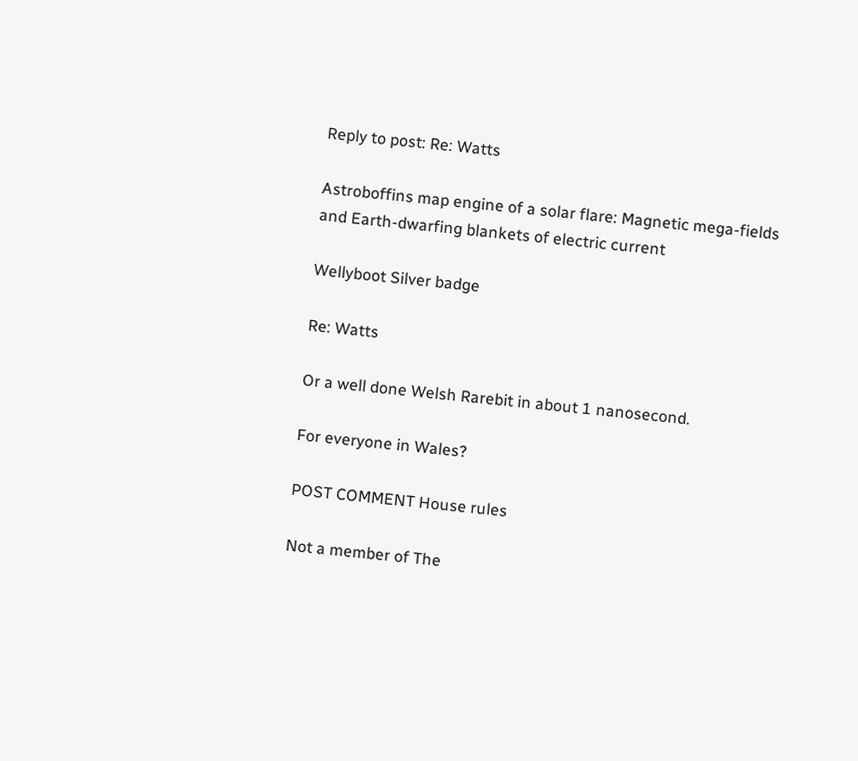Reply to post: Re: Watts

Astroboffins map engine of a solar flare: Magnetic mega-fields and Earth-dwarfing blankets of electric current

Wellyboot Silver badge

Re: Watts

Or a well done Welsh Rarebit in about 1 nanosecond.

For everyone in Wales?

POST COMMENT House rules

Not a member of The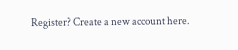Register? Create a new account here.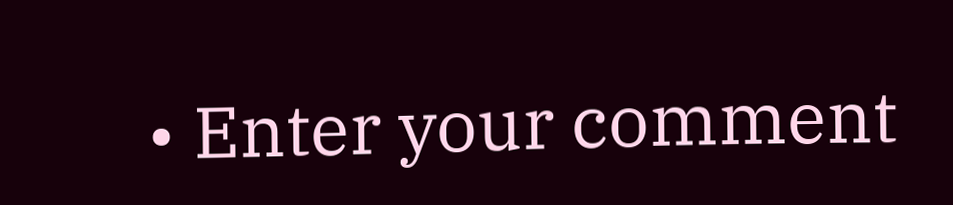• Enter your comment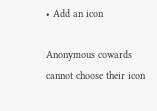• Add an icon

Anonymous cowards cannot choose their icon